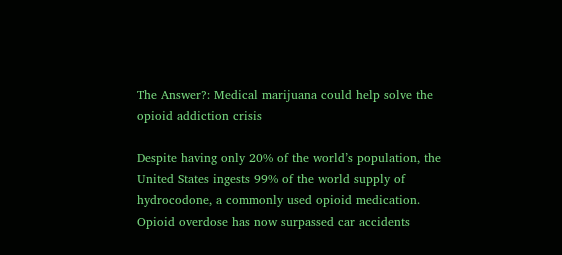The Answer?: Medical marijuana could help solve the opioid addiction crisis

Despite having only 20% of the world’s population, the United States ingests 99% of the world supply of hydrocodone, a commonly used opioid medication. Opioid overdose has now surpassed car accidents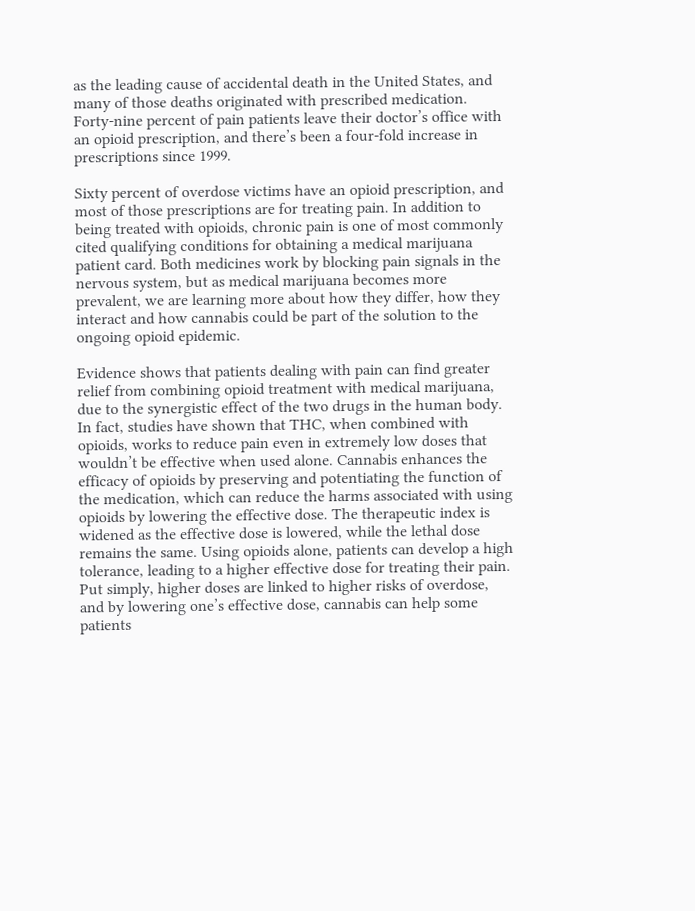as the leading cause of accidental death in the United States, and many of those deaths originated with prescribed medication. Forty-nine percent of pain patients leave their doctor’s office with an opioid prescription, and there’s been a four-fold increase in prescriptions since 1999.

Sixty percent of overdose victims have an opioid prescription, and most of those prescriptions are for treating pain. In addition to being treated with opioids, chronic pain is one of most commonly cited qualifying conditions for obtaining a medical marijuana patient card. Both medicines work by blocking pain signals in the nervous system, but as medical marijuana becomes more prevalent, we are learning more about how they differ, how they interact and how cannabis could be part of the solution to the ongoing opioid epidemic.

Evidence shows that patients dealing with pain can find greater relief from combining opioid treatment with medical marijuana, due to the synergistic effect of the two drugs in the human body. In fact, studies have shown that THC, when combined with opioids, works to reduce pain even in extremely low doses that wouldn’t be effective when used alone. Cannabis enhances the efficacy of opioids by preserving and potentiating the function of the medication, which can reduce the harms associated with using opioids by lowering the effective dose. The therapeutic index is widened as the effective dose is lowered, while the lethal dose remains the same. Using opioids alone, patients can develop a high tolerance, leading to a higher effective dose for treating their pain. Put simply, higher doses are linked to higher risks of overdose, and by lowering one’s effective dose, cannabis can help some patients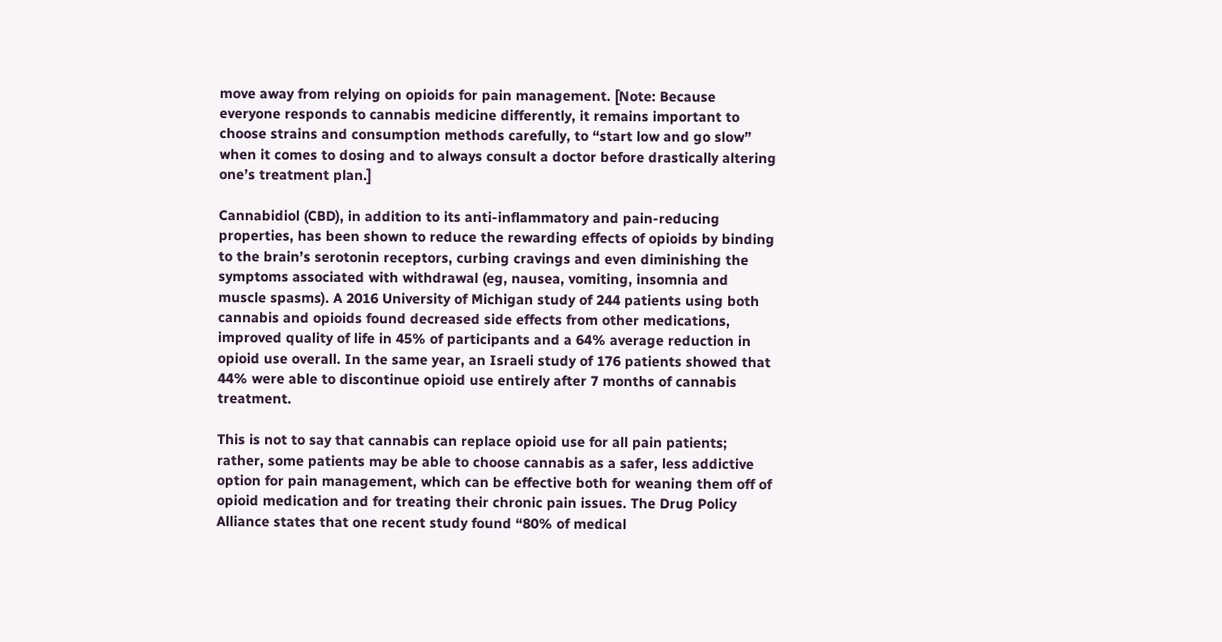move away from relying on opioids for pain management. [Note: Because everyone responds to cannabis medicine differently, it remains important to choose strains and consumption methods carefully, to “start low and go slow” when it comes to dosing and to always consult a doctor before drastically altering one’s treatment plan.]

Cannabidiol (CBD), in addition to its anti-inflammatory and pain-reducing properties, has been shown to reduce the rewarding effects of opioids by binding to the brain’s serotonin receptors, curbing cravings and even diminishing the symptoms associated with withdrawal (eg, nausea, vomiting, insomnia and muscle spasms). A 2016 University of Michigan study of 244 patients using both cannabis and opioids found decreased side effects from other medications, improved quality of life in 45% of participants and a 64% average reduction in opioid use overall. In the same year, an Israeli study of 176 patients showed that 44% were able to discontinue opioid use entirely after 7 months of cannabis treatment.

This is not to say that cannabis can replace opioid use for all pain patients; rather, some patients may be able to choose cannabis as a safer, less addictive option for pain management, which can be effective both for weaning them off of opioid medication and for treating their chronic pain issues. The Drug Policy Alliance states that one recent study found “80% of medical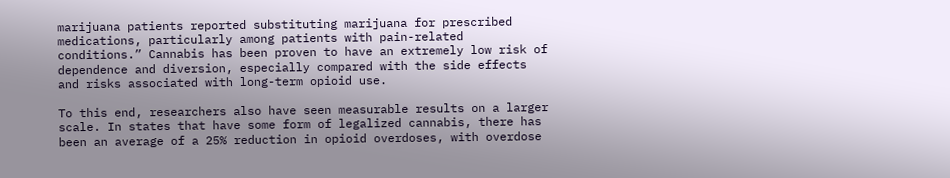marijuana patients reported substituting marijuana for prescribed medications, particularly among patients with pain-related conditions.” Cannabis has been proven to have an extremely low risk of dependence and diversion, especially compared with the side effects and risks associated with long-term opioid use.

To this end, researchers also have seen measurable results on a larger scale. In states that have some form of legalized cannabis, there has been an average of a 25% reduction in opioid overdoses, with overdose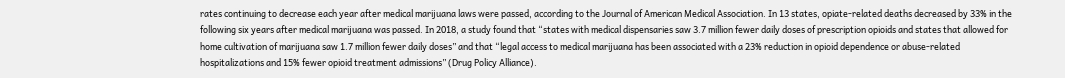rates continuing to decrease each year after medical marijuana laws were passed, according to the Journal of American Medical Association. In 13 states, opiate-related deaths decreased by 33% in the following six years after medical marijuana was passed. In 2018, a study found that “states with medical dispensaries saw 3.7 million fewer daily doses of prescription opioids and states that allowed for home cultivation of marijuana saw 1.7 million fewer daily doses” and that “legal access to medical marijuana has been associated with a 23% reduction in opioid dependence or abuse-related hospitalizations and 15% fewer opioid treatment admissions” (Drug Policy Alliance).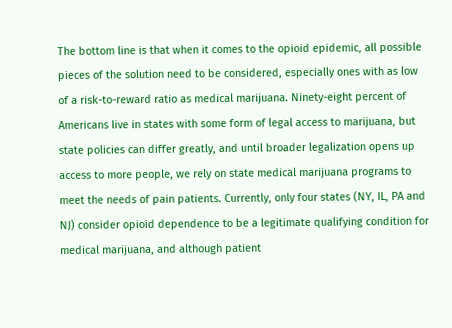The bottom line is that when it comes to the opioid epidemic, all possible pieces of the solution need to be considered, especially ones with as low of a risk-to-reward ratio as medical marijuana. Ninety-eight percent of Americans live in states with some form of legal access to marijuana, but state policies can differ greatly, and until broader legalization opens up access to more people, we rely on state medical marijuana programs to meet the needs of pain patients. Currently, only four states (NY, IL, PA and NJ) consider opioid dependence to be a legitimate qualifying condition for medical marijuana, and although patient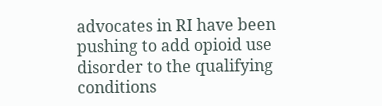advocates in RI have been pushing to add opioid use disorder to the qualifying conditions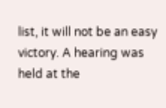list, it will not be an easy victory. A hearing was held at the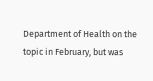Department of Health on the topic in February, but was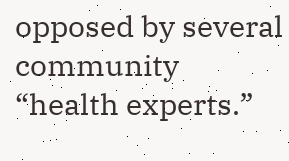opposed by several community “health experts.”